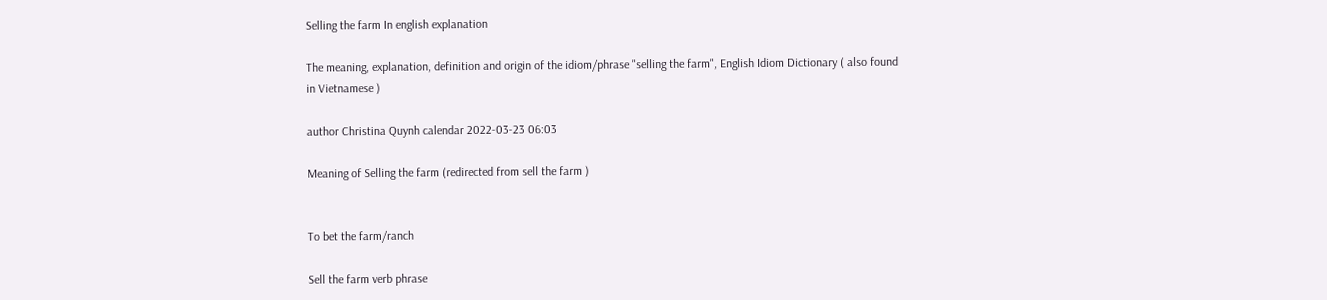Selling the farm In english explanation

The meaning, explanation, definition and origin of the idiom/phrase "selling the farm", English Idiom Dictionary ( also found in Vietnamese )

author Christina Quynh calendar 2022-03-23 06:03

Meaning of Selling the farm (redirected from sell the farm )


To bet the farm/ranch

Sell the farm verb phrase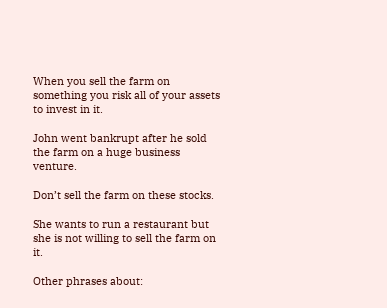When you sell the farm on something you risk all of your assets to invest in it.

John went bankrupt after he sold the farm on a huge business venture.

Don’t sell the farm on these stocks.

She wants to run a restaurant but she is not willing to sell the farm on it.

Other phrases about: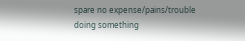spare no expense/pains/trouble doing something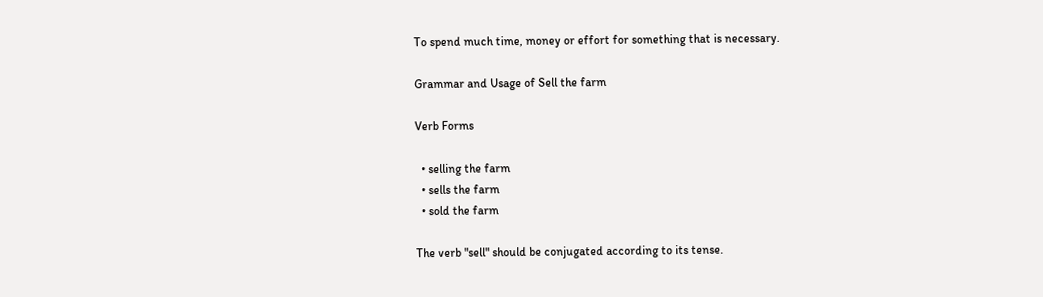To spend much time, money or effort for something that is necessary.

Grammar and Usage of Sell the farm

Verb Forms

  • selling the farm
  • sells the farm
  • sold the farm

The verb "sell" should be conjugated according to its tense.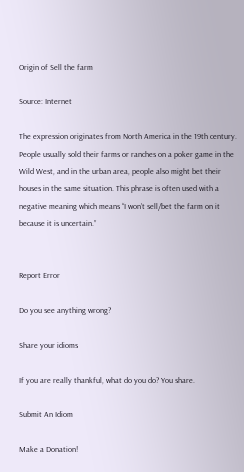Origin of Sell the farm

Source: Internet

The expression originates from North America in the 19th century. People usually sold their farms or ranches on a poker game in the Wild West, and in the urban area, people also might bet their houses in the same situation. This phrase is often used with a negative meaning which means “I won’t sell/bet the farm on it because it is uncertain.”


Report Error

Do you see anything wrong?

Share your idioms

If you are really thankful, what do you do? You share.

Submit An Idiom

Make a Donation!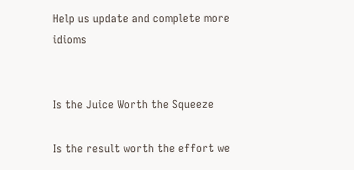Help us update and complete more idioms


Is the Juice Worth the Squeeze

Is the result worth the effort we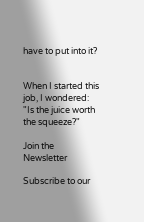have to put into it?


When I started this job, I wondered: "Is the juice worth the squeeze?"

Join the Newsletter

Subscribe to our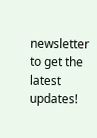newsletter to get the latest updates!